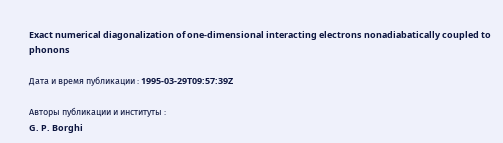Exact numerical diagonalization of one-dimensional interacting electrons nonadiabatically coupled to phonons

Дата и время публикации : 1995-03-29T09:57:39Z

Авторы публикации и институты :
G. P. Borghi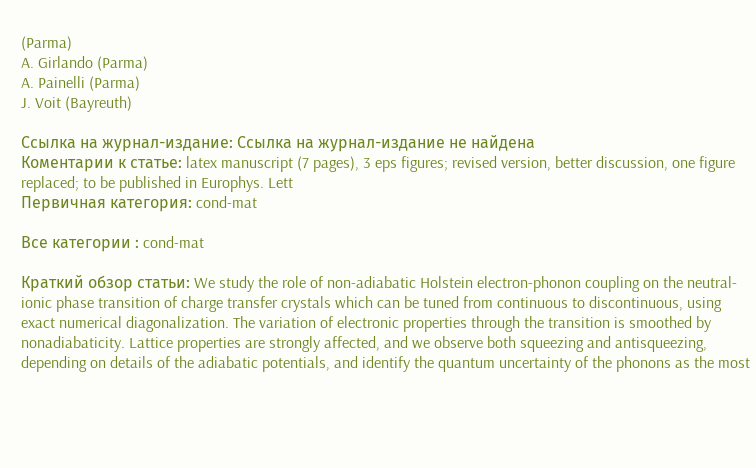(Parma)
A. Girlando (Parma)
A. Painelli (Parma)
J. Voit (Bayreuth)

Ссылка на журнал-издание: Ссылка на журнал-издание не найдена
Коментарии к cтатье: latex manuscript (7 pages), 3 eps figures; revised version, better discussion, one figure replaced; to be published in Europhys. Lett
Первичная категория: cond-mat

Все категории : cond-mat

Краткий обзор статьи: We study the role of non-adiabatic Holstein electron-phonon coupling on the neutral-ionic phase transition of charge transfer crystals which can be tuned from continuous to discontinuous, using exact numerical diagonalization. The variation of electronic properties through the transition is smoothed by nonadiabaticity. Lattice properties are strongly affected, and we observe both squeezing and antisqueezing, depending on details of the adiabatic potentials, and identify the quantum uncertainty of the phonons as the most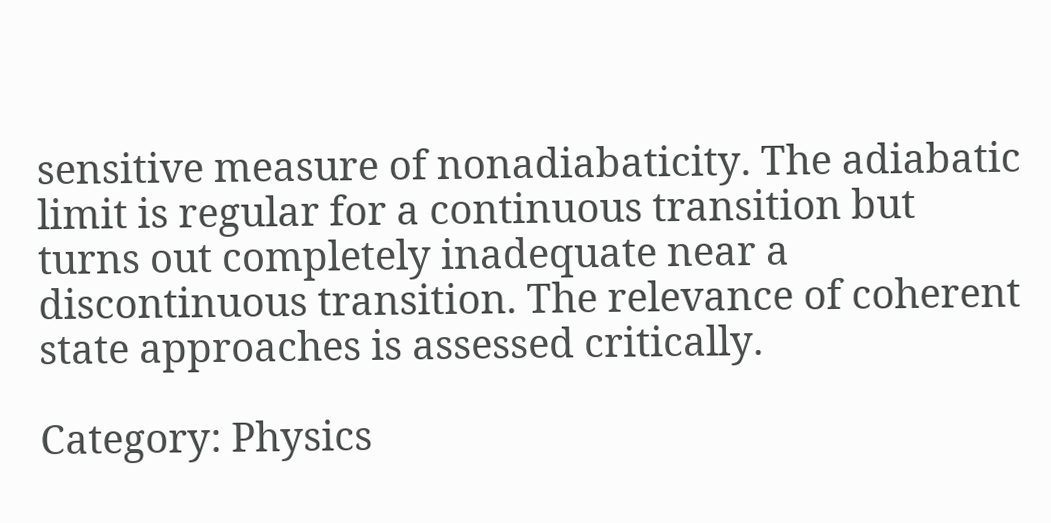sensitive measure of nonadiabaticity. The adiabatic limit is regular for a continuous transition but turns out completely inadequate near a discontinuous transition. The relevance of coherent state approaches is assessed critically.

Category: Physics